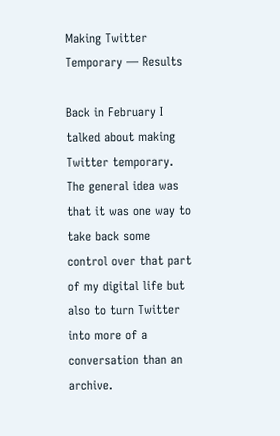Making Twitter Temporary — Results

Back in February I talked about making Twitter temporary. The general idea was that it was one way to take back some control over that part of my digital life but also to turn Twitter into more of a conversation than an archive.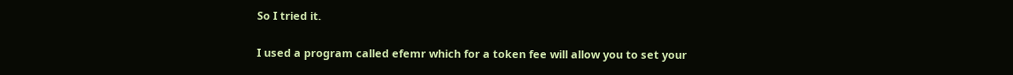So I tried it.

I used a program called efemr which for a token fee will allow you to set your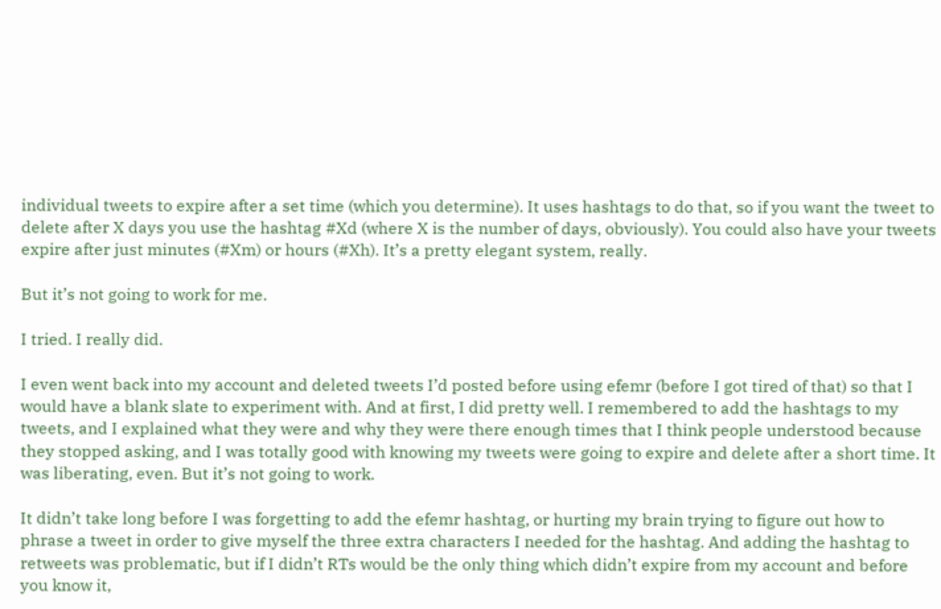individual tweets to expire after a set time (which you determine). It uses hashtags to do that, so if you want the tweet to delete after X days you use the hashtag #Xd (where X is the number of days, obviously). You could also have your tweets expire after just minutes (#Xm) or hours (#Xh). It’s a pretty elegant system, really.

But it’s not going to work for me.

I tried. I really did.

I even went back into my account and deleted tweets I’d posted before using efemr (before I got tired of that) so that I would have a blank slate to experiment with. And at first, I did pretty well. I remembered to add the hashtags to my tweets, and I explained what they were and why they were there enough times that I think people understood because they stopped asking, and I was totally good with knowing my tweets were going to expire and delete after a short time. It was liberating, even. But it’s not going to work.

It didn’t take long before I was forgetting to add the efemr hashtag, or hurting my brain trying to figure out how to phrase a tweet in order to give myself the three extra characters I needed for the hashtag. And adding the hashtag to retweets was problematic, but if I didn’t RTs would be the only thing which didn’t expire from my account and before you know it,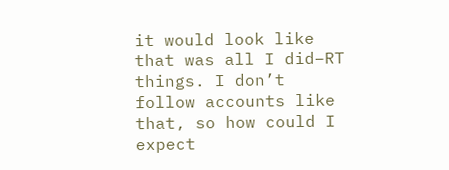it would look like that was all I did–RT things. I don’t follow accounts like that, so how could I expect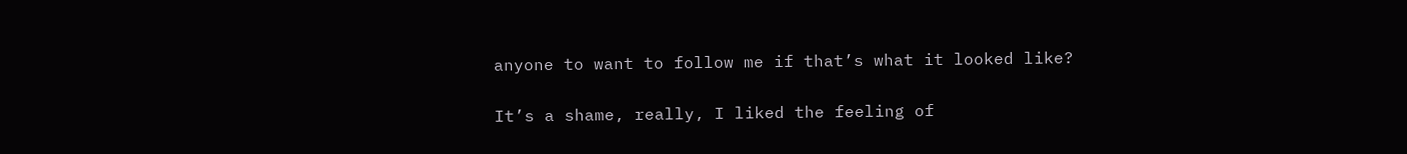anyone to want to follow me if that’s what it looked like?

It’s a shame, really, I liked the feeling of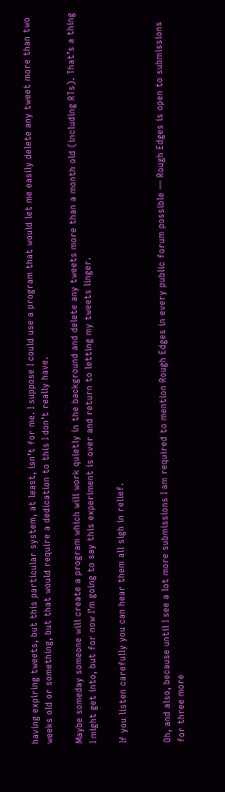having expiring tweets, but this particular system, at least, isn’t for me. I suppose I could use a program that would let me easily delete any tweet more than two weeks old or something, but that would require a dedication to this I don’t really have.

Maybe someday someone will create a program which will work quietly in the background and delete any tweets more than a month old (including RTs). That’s a thing I might get into, but for now I’m going to say this experiment is over and return to letting my tweets linger.

If you listen carefully you can hear them all sigh in relief.


Oh, and also, because until I see a lot more submissions I am required to mention Rough Edges in every public forum possible — Rough Edges is open to submissions for three more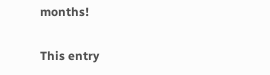months!

This entry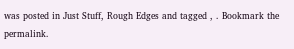was posted in Just Stuff, Rough Edges and tagged , . Bookmark the permalink.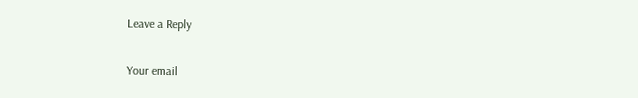Leave a Reply

Your email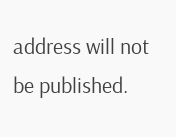address will not be published.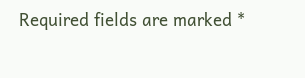Required fields are marked *